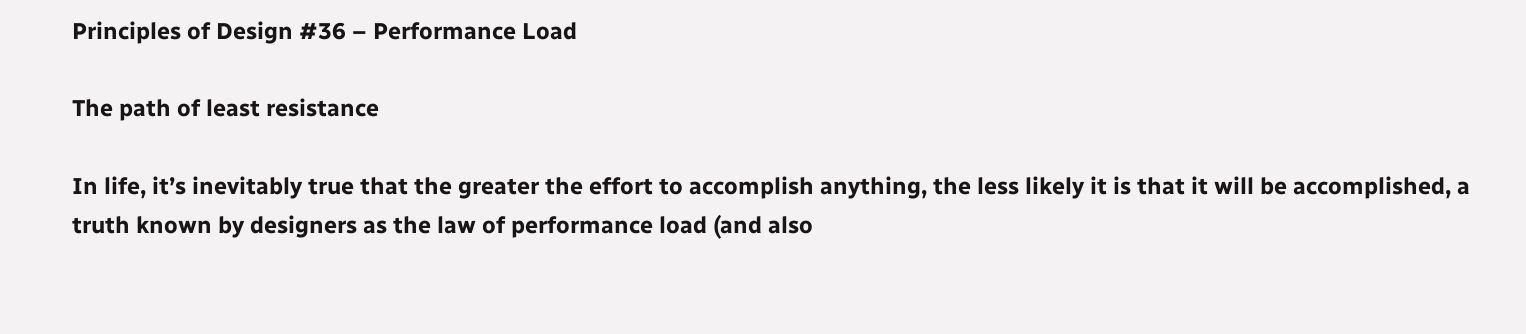Principles of Design #36 – Performance Load

The path of least resistance

In life, it’s inevitably true that the greater the effort to accomplish anything, the less likely it is that it will be accomplished, a truth known by designers as the law of performance load (and also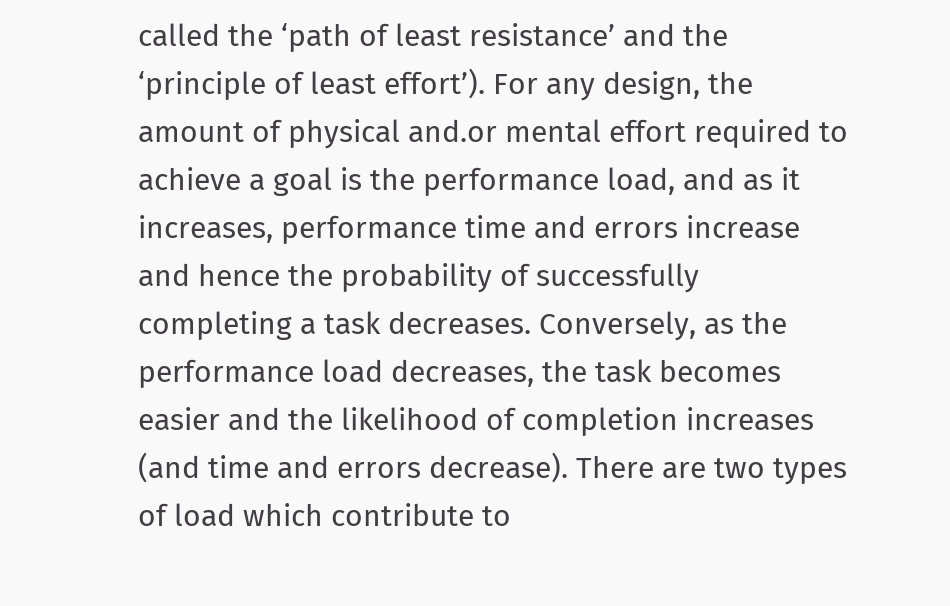called the ‘path of least resistance’ and the ‘principle of least effort’). For any design, the amount of physical and.or mental effort required to achieve a goal is the performance load, and as it increases, performance time and errors increase and hence the probability of successfully completing a task decreases. Conversely, as the performance load decreases, the task becomes easier and the likelihood of completion increases (and time and errors decrease). There are two types of load which contribute to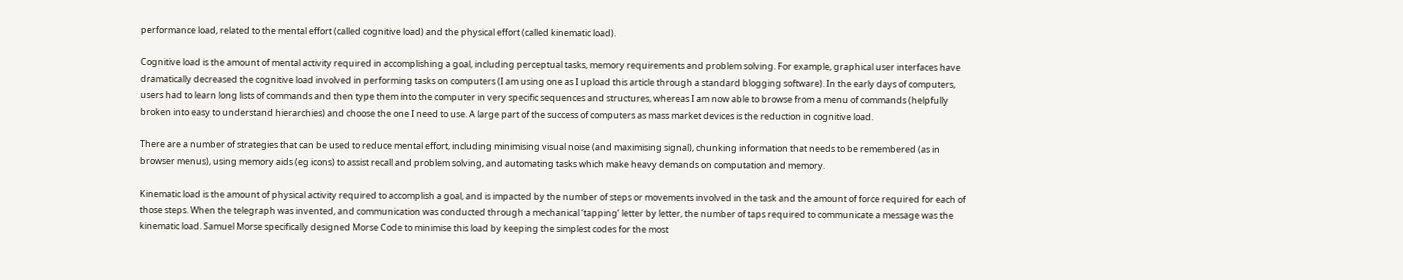performance load, related to the mental effort (called cognitive load) and the physical effort (called kinematic load).

Cognitive load is the amount of mental activity required in accomplishing a goal, including perceptual tasks, memory requirements and problem solving. For example, graphical user interfaces have dramatically decreased the cognitive load involved in performing tasks on computers (I am using one as I upload this article through a standard blogging software). In the early days of computers, users had to learn long lists of commands and then type them into the computer in very specific sequences and structures, whereas I am now able to browse from a menu of commands (helpfully broken into easy to understand hierarchies) and choose the one I need to use. A large part of the success of computers as mass market devices is the reduction in cognitive load.

There are a number of strategies that can be used to reduce mental effort, including minimising visual noise (and maximising signal), chunking information that needs to be remembered (as in browser menus), using memory aids (eg icons) to assist recall and problem solving, and automating tasks which make heavy demands on computation and memory.

Kinematic load is the amount of physical activity required to accomplish a goal, and is impacted by the number of steps or movements involved in the task and the amount of force required for each of those steps. When the telegraph was invented, and communication was conducted through a mechanical ‘tapping’ letter by letter, the number of taps required to communicate a message was the kinematic load. Samuel Morse specifically designed Morse Code to minimise this load by keeping the simplest codes for the most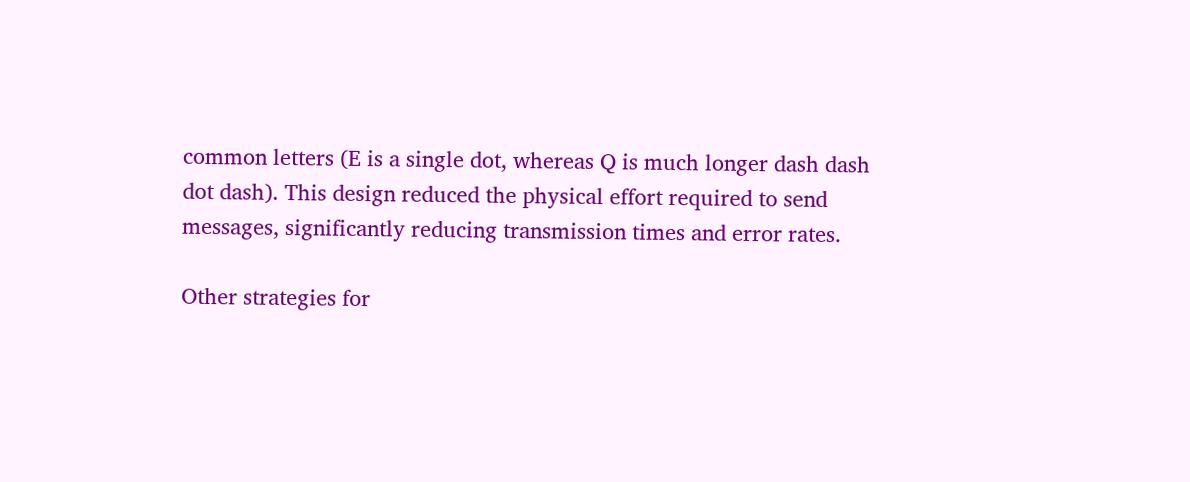common letters (E is a single dot, whereas Q is much longer dash dash dot dash). This design reduced the physical effort required to send messages, significantly reducing transmission times and error rates.

Other strategies for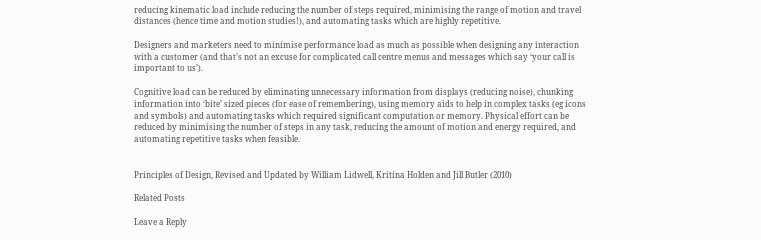reducing kinematic load include reducing the number of steps required, minimising the range of motion and travel distances (hence time and motion studies!), and automating tasks which are highly repetitive.

Designers and marketers need to minimise performance load as much as possible when designing any interaction with a customer (and that’s not an excuse for complicated call centre menus and messages which say ‘your call is important to us’).

Cognitive load can be reduced by eliminating unnecessary information from displays (reducing noise), chunking information into ‘bite’ sized pieces (for ease of remembering), using memory aids to help in complex tasks (eg icons and symbols) and automating tasks which required significant computation or memory. Physical effort can be reduced by minimising the number of steps in any task, reducing the amount of motion and energy required, and automating repetitive tasks when feasible.


Principles of Design, Revised and Updated by William Lidwell, Kritina Holden and Jill Butler (2010)

Related Posts

Leave a Reply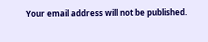Your email address will not be published.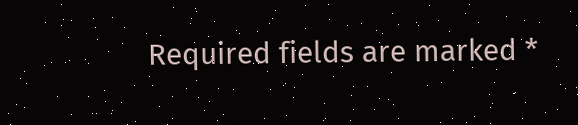Required fields are marked *